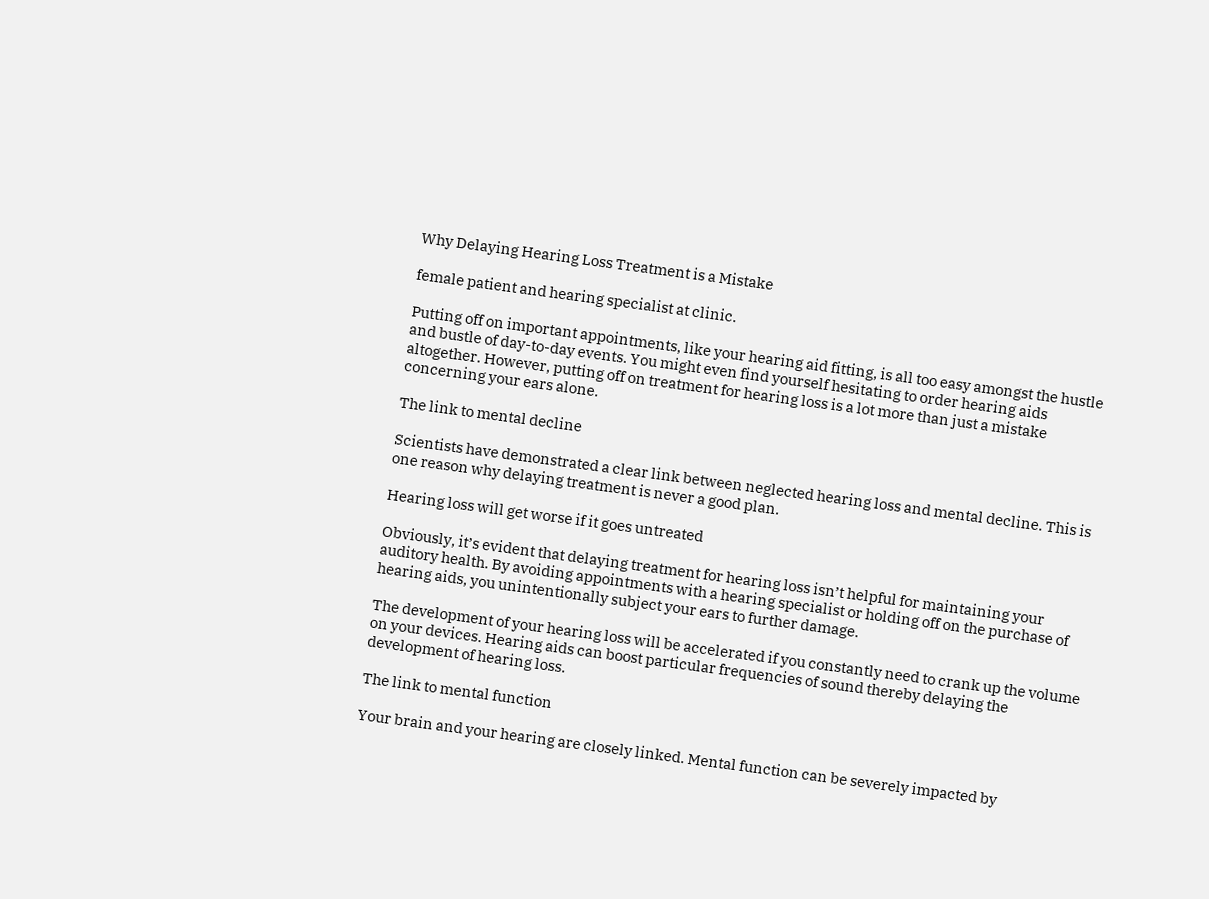Why Delaying Hearing Loss Treatment is a Mistake

female patient and hearing specialist at clinic.

Putting off on important appointments, like your hearing aid fitting, is all too easy amongst the hustle and bustle of day-to-day events. You might even find yourself hesitating to order hearing aids altogether. However, putting off on treatment for hearing loss is a lot more than just a mistake concerning your ears alone.

The link to mental decline

Scientists have demonstrated a clear link between neglected hearing loss and mental decline. This is one reason why delaying treatment is never a good plan.

Hearing loss will get worse if it goes untreated

Obviously, it’s evident that delaying treatment for hearing loss isn’t helpful for maintaining your auditory health. By avoiding appointments with a hearing specialist or holding off on the purchase of hearing aids, you unintentionally subject your ears to further damage.

The development of your hearing loss will be accelerated if you constantly need to crank up the volume on your devices. Hearing aids can boost particular frequencies of sound thereby delaying the development of hearing loss.

The link to mental function

Your brain and your hearing are closely linked. Mental function can be severely impacted by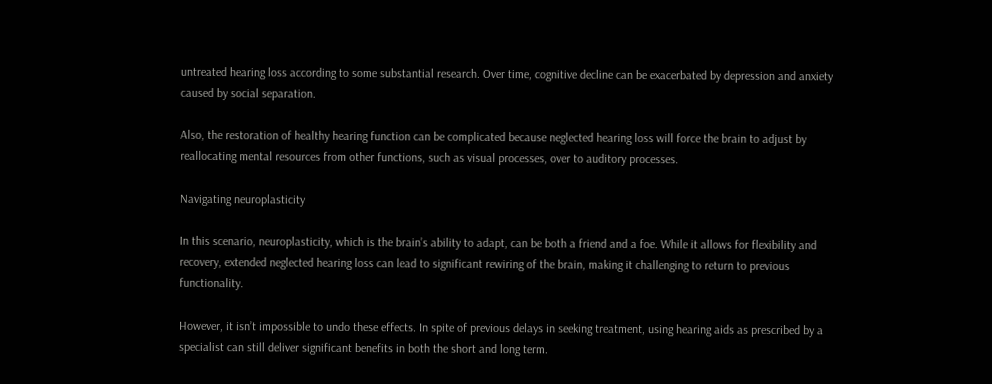untreated hearing loss according to some substantial research. Over time, cognitive decline can be exacerbated by depression and anxiety caused by social separation.

Also, the restoration of healthy hearing function can be complicated because neglected hearing loss will force the brain to adjust by reallocating mental resources from other functions, such as visual processes, over to auditory processes.

Navigating neuroplasticity

In this scenario, neuroplasticity, which is the brain’s ability to adapt, can be both a friend and a foe. While it allows for flexibility and recovery, extended neglected hearing loss can lead to significant rewiring of the brain, making it challenging to return to previous functionality.

However, it isn’t impossible to undo these effects. In spite of previous delays in seeking treatment, using hearing aids as prescribed by a specialist can still deliver significant benefits in both the short and long term.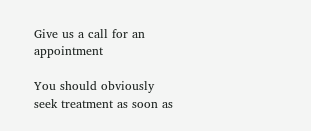Give us a call for an appointment

You should obviously seek treatment as soon as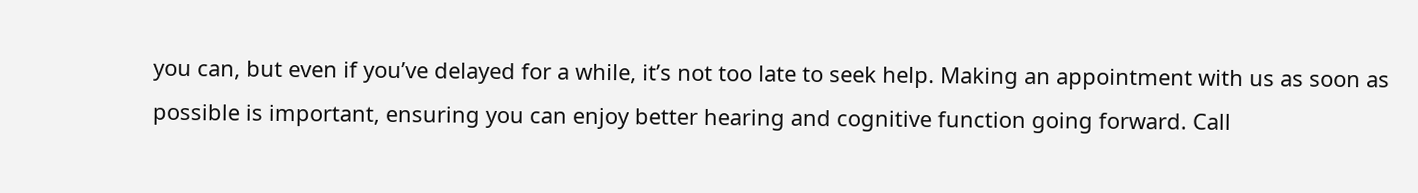you can, but even if you’ve delayed for a while, it’s not too late to seek help. Making an appointment with us as soon as possible is important, ensuring you can enjoy better hearing and cognitive function going forward. Call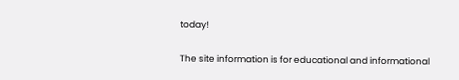today!

The site information is for educational and informational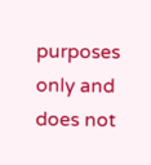purposes only and does not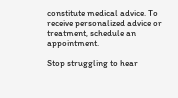constitute medical advice. To receive personalized advice or treatment, schedule an appointment.

Stop struggling to hear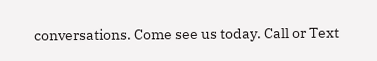conversations. Come see us today. Call or Text